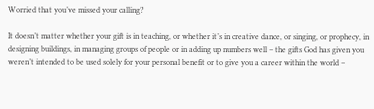Worried that you’ve missed your calling?

It doesn’t matter whether your gift is in teaching, or whether it’s in creative dance, or singing, or prophecy, in designing buildings, in managing groups of people or in adding up numbers well – the gifts God has given you weren’t intended to be used solely for your personal benefit or to give you a career within the world –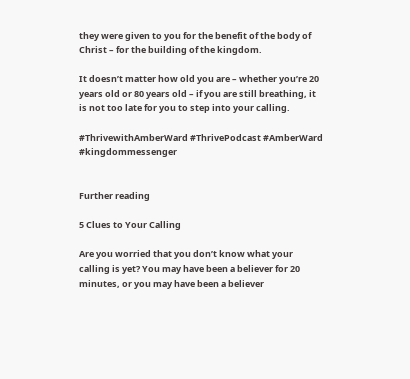they were given to you for the benefit of the body of Christ – for the building of the kingdom.

It doesn’t matter how old you are – whether you’re 20 years old or 80 years old – if you are still breathing, it is not too late for you to step into your calling.

#ThrivewithAmberWard #ThrivePodcast #AmberWard #kingdommessenger


Further reading

5 Clues to Your Calling

Are you worried that you don’t know what your calling is yet? You may have been a believer for 20 minutes, or you may have been a believer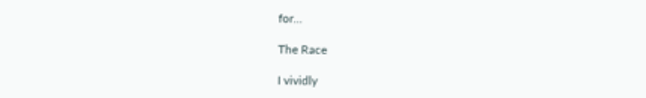for...

The Race

I vividly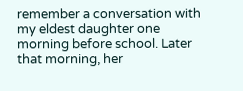remember a conversation with my eldest daughter one morning before school. Later that morning, her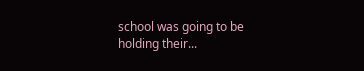school was going to be holding their...